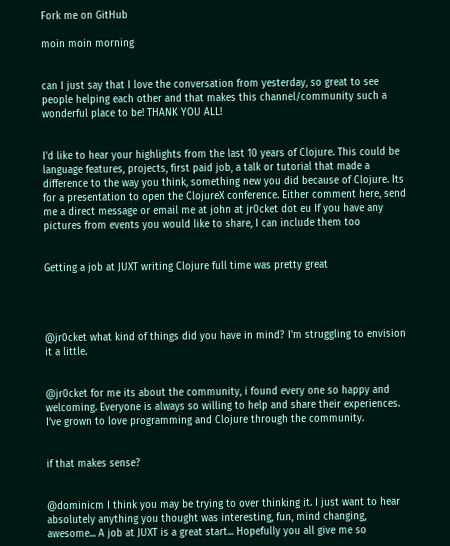Fork me on GitHub

moin moin morning


can I just say that I love the conversation from yesterday, so great to see people helping each other and that makes this channel/community such a wonderful place to be! THANK YOU ALL!


I'd like to hear your highlights from the last 10 years of Clojure. This could be language features, projects, first paid job, a talk or tutorial that made a difference to the way you think, something new you did because of Clojure. Its for a presentation to open the ClojureX conference. Either comment here, send me a direct message or email me at john at jr0cket dot eu If you have any pictures from events you would like to share, I can include them too


Getting a job at JUXT writing Clojure full time was pretty great




@jr0cket what kind of things did you have in mind? I'm struggling to envision it a little.


@jr0cket for me its about the community, i found every one so happy and welcoming. Everyone is always so willing to help and share their experiences. I’ve grown to love programming and Clojure through the community.


if that makes sense?


@dominicm I think you may be trying to over thinking it. I just want to hear absolutely anything you thought was interesting, fun, mind changing, awesome... A job at JUXT is a great start... Hopefully you all give me so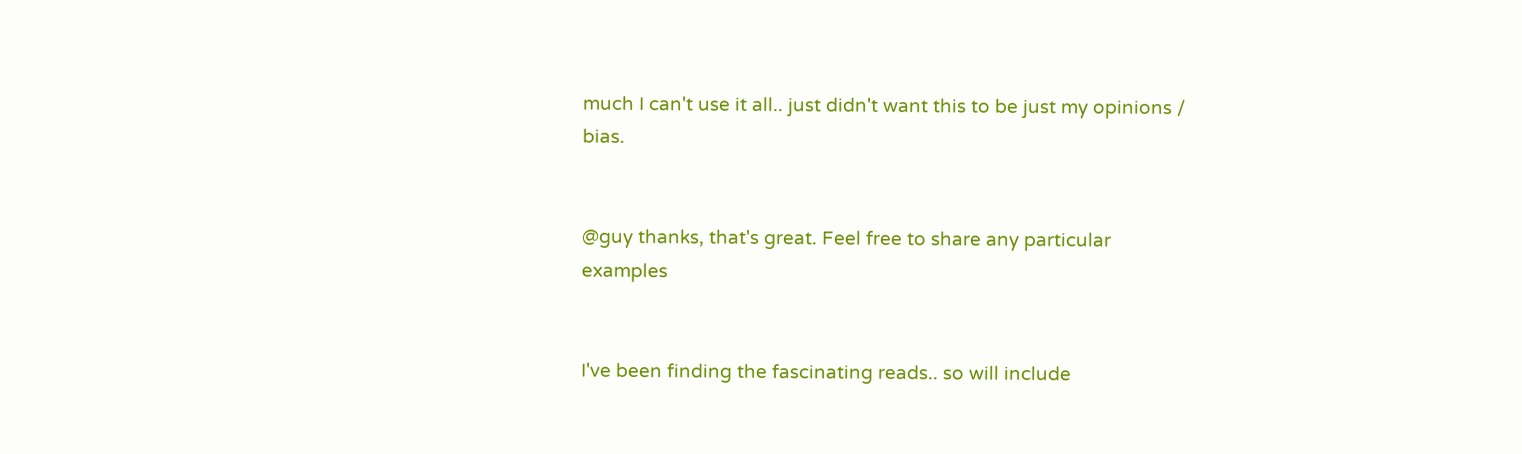much I can't use it all.. just didn't want this to be just my opinions / bias.


@guy thanks, that's great. Feel free to share any particular examples


I've been finding the fascinating reads.. so will include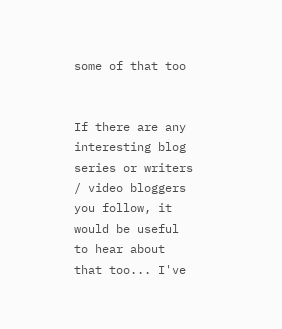some of that too


If there are any interesting blog series or writers / video bloggers you follow, it would be useful to hear about that too... I've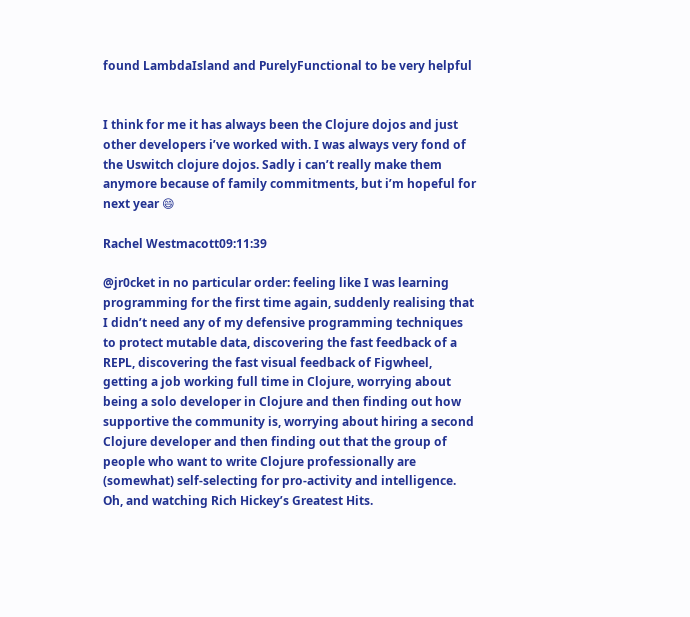found LambdaIsland and PurelyFunctional to be very helpful


I think for me it has always been the Clojure dojos and just other developers i’ve worked with. I was always very fond of the Uswitch clojure dojos. Sadly i can’t really make them anymore because of family commitments, but i’m hopeful for next year 😄

Rachel Westmacott09:11:39

@jr0cket in no particular order: feeling like I was learning programming for the first time again, suddenly realising that I didn’t need any of my defensive programming techniques to protect mutable data, discovering the fast feedback of a REPL, discovering the fast visual feedback of Figwheel, getting a job working full time in Clojure, worrying about being a solo developer in Clojure and then finding out how supportive the community is, worrying about hiring a second Clojure developer and then finding out that the group of people who want to write Clojure professionally are (somewhat) self-selecting for pro-activity and intelligence. Oh, and watching Rich Hickey’s Greatest Hits.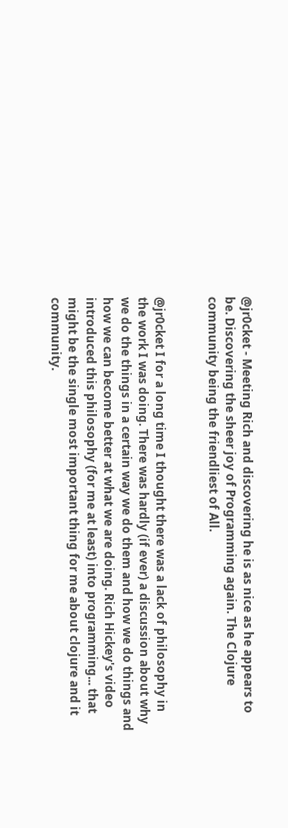@jr0cket - Meeting Rich and discovering he is as nice as he appears to be. Discovering the sheer joy of Programming again. The Clojure community being the friendliest of All.


@jr0cket I for a long time I thought there was a lack of philosophy in the work I was doing. There was hardly (if ever) a discussion about why we do the things in a certain way we do them and how we do things and how we can become better at what we are doing. Rich Hickey's video introduced this philosophy (for me at least) into programming... that might be the single most important thing for me about clojure and it community.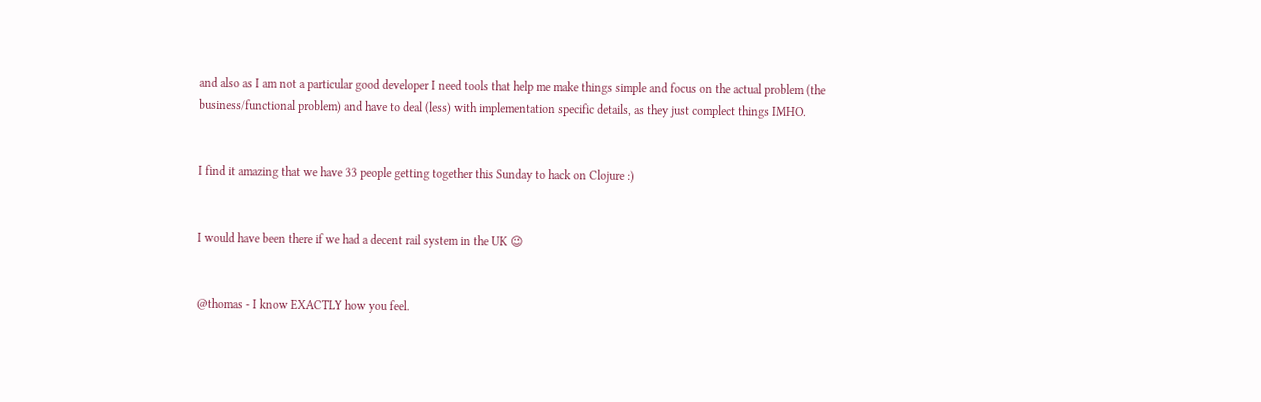and also as I am not a particular good developer I need tools that help me make things simple and focus on the actual problem (the business/functional problem) and have to deal (less) with implementation specific details, as they just complect things IMHO.


I find it amazing that we have 33 people getting together this Sunday to hack on Clojure :)


I would have been there if we had a decent rail system in the UK 😉


@thomas - I know EXACTLY how you feel.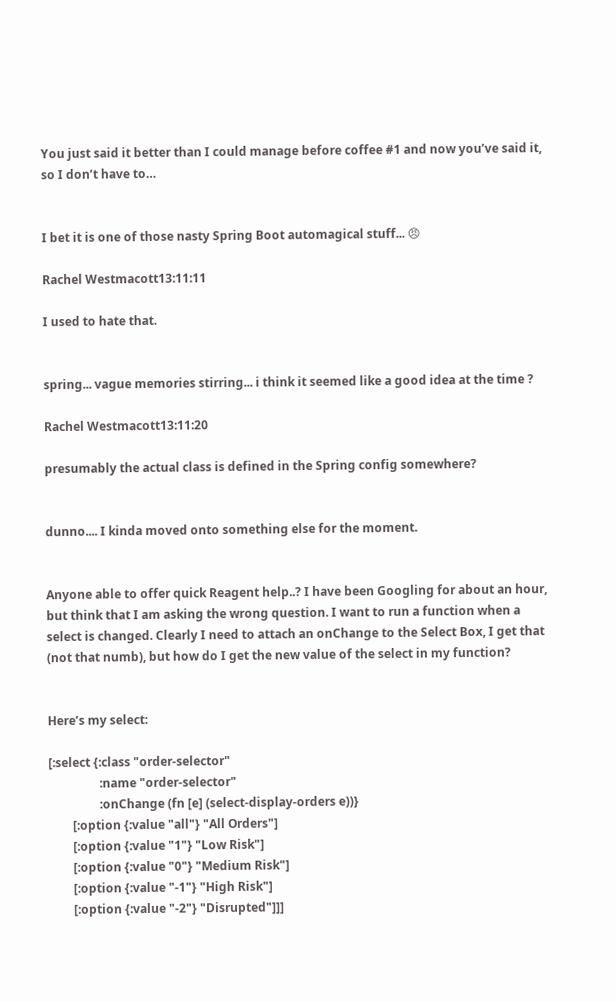You just said it better than I could manage before coffee #1 and now you’ve said it, so I don’t have to…


I bet it is one of those nasty Spring Boot automagical stuff... 😠

Rachel Westmacott13:11:11

I used to hate that.


spring... vague memories stirring... i think it seemed like a good idea at the time ?

Rachel Westmacott13:11:20

presumably the actual class is defined in the Spring config somewhere?


dunno.... I kinda moved onto something else for the moment.


Anyone able to offer quick Reagent help..? I have been Googling for about an hour, but think that I am asking the wrong question. I want to run a function when a select is changed. Clearly I need to attach an onChange to the Select Box, I get that (not that numb), but how do I get the new value of the select in my function?


Here’s my select:

[:select {:class "order-selector"
                 :name "order-selector"
                 :onChange (fn [e] (select-display-orders e))}
        [:option {:value "all"} "All Orders"]
        [:option {:value "1"} "Low Risk"]
        [:option {:value "0"} "Medium Risk"]
        [:option {:value "-1"} "High Risk"]
        [:option {:value "-2"} "Disrupted"]]]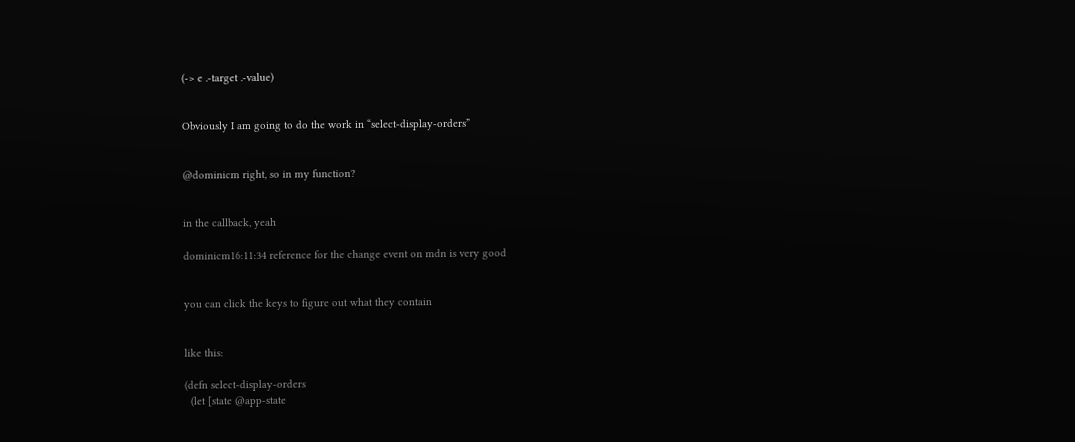(-> e .-target .-value)


Obviously I am going to do the work in “select-display-orders”


@dominicm right, so in my function?


in the callback, yeah

dominicm16:11:34 reference for the change event on mdn is very good


you can click the keys to figure out what they contain


like this:

(defn select-display-orders
  (let [state @app-state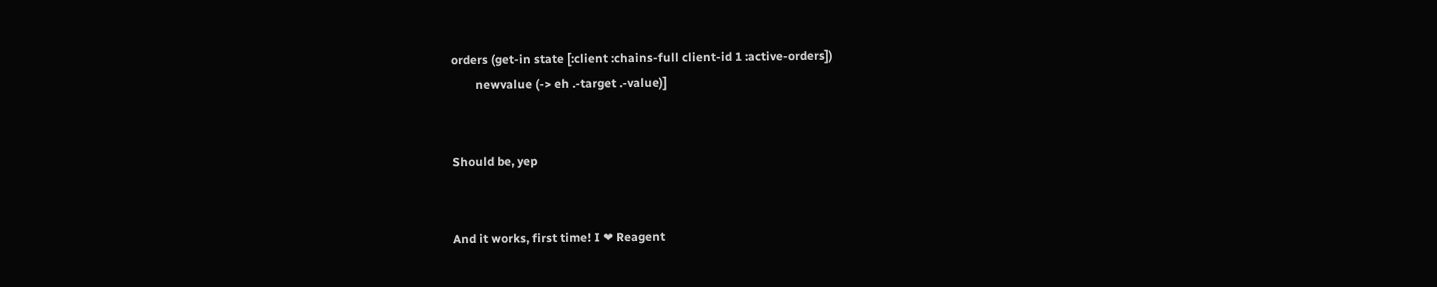orders (get-in state [:client :chains-full client-id 1 :active-orders])
        newvalue (-> eh .-target .-value)]


Should be, yep


And it works, first time! I ❤ Reagent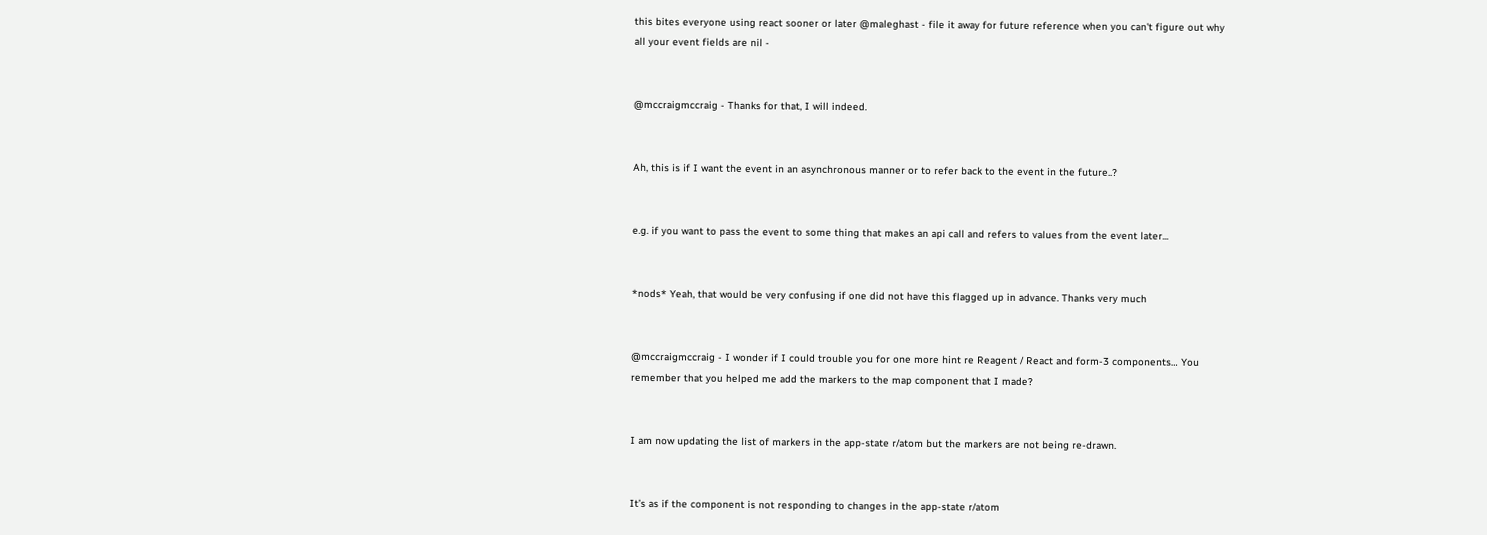this bites everyone using react sooner or later @maleghast - file it away for future reference when you can't figure out why all your event fields are nil -


@mccraigmccraig - Thanks for that, I will indeed.


Ah, this is if I want the event in an asynchronous manner or to refer back to the event in the future..?


e.g. if you want to pass the event to some thing that makes an api call and refers to values from the event later...


*nods* Yeah, that would be very confusing if one did not have this flagged up in advance. Thanks very much


@mccraigmccraig - I wonder if I could trouble you for one more hint re Reagent / React and form-3 components… You remember that you helped me add the markers to the map component that I made?


I am now updating the list of markers in the app-state r/atom but the markers are not being re-drawn.


It’s as if the component is not responding to changes in the app-state r/atom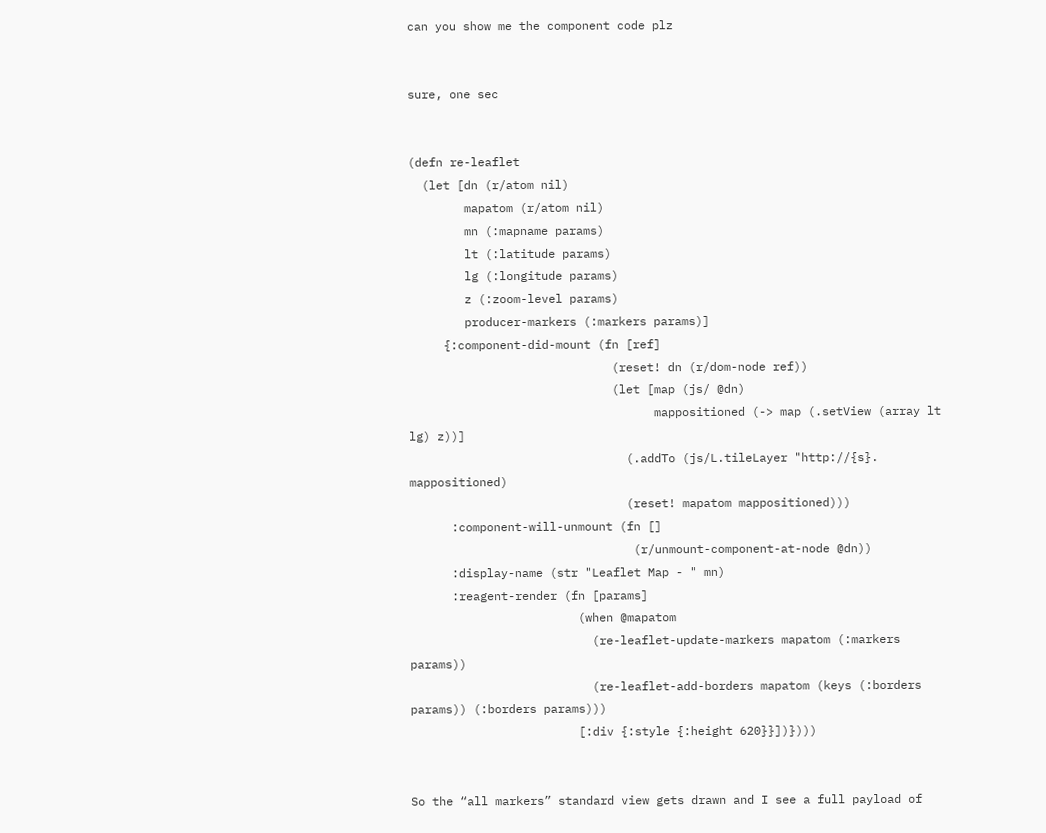can you show me the component code plz


sure, one sec


(defn re-leaflet
  (let [dn (r/atom nil)
        mapatom (r/atom nil)
        mn (:mapname params)
        lt (:latitude params)
        lg (:longitude params)
        z (:zoom-level params)
        producer-markers (:markers params)]
     {:component-did-mount (fn [ref]
                             (reset! dn (r/dom-node ref))
                             (let [map (js/ @dn)
                                   mappositioned (-> map (.setView (array lt lg) z))]
                               (.addTo (js/L.tileLayer "http://{s}. mappositioned)
                               (reset! mapatom mappositioned)))
      :component-will-unmount (fn []
                                (r/unmount-component-at-node @dn))
      :display-name (str "Leaflet Map - " mn)
      :reagent-render (fn [params]
                        (when @mapatom
                          (re-leaflet-update-markers mapatom (:markers params))
                          (re-leaflet-add-borders mapatom (keys (:borders params)) (:borders params)))
                        [:div {:style {:height 620}}])})))


So the “all markers” standard view gets drawn and I see a full payload of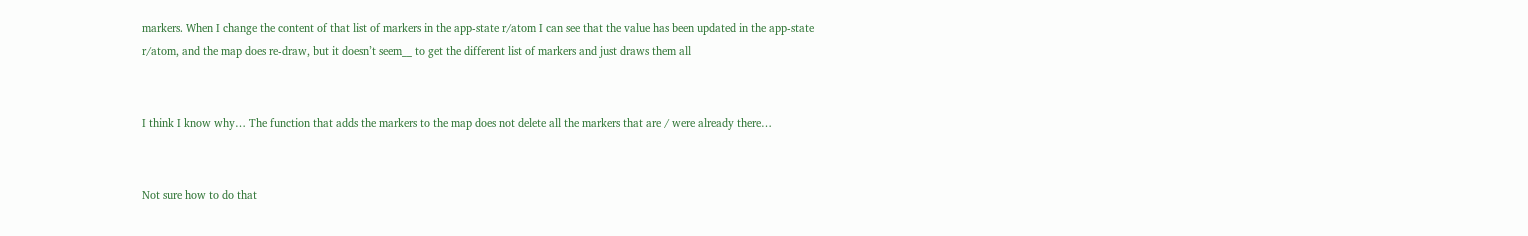markers. When I change the content of that list of markers in the app-state r/atom I can see that the value has been updated in the app-state r/atom, and the map does re-draw, but it doesn’t seem__ to get the different list of markers and just draws them all


I think I know why… The function that adds the markers to the map does not delete all the markers that are / were already there…


Not sure how to do that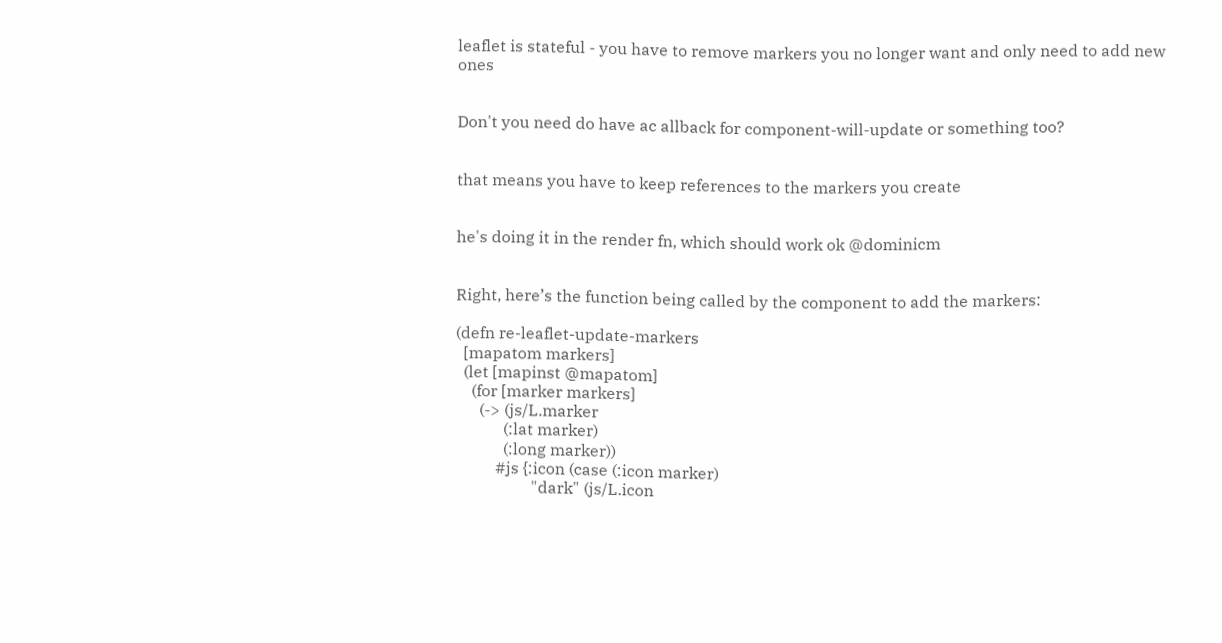leaflet is stateful - you have to remove markers you no longer want and only need to add new ones


Don't you need do have ac allback for component-will-update or something too?


that means you have to keep references to the markers you create


he's doing it in the render fn, which should work ok @dominicm


Right, here’s the function being called by the component to add the markers:

(defn re-leaflet-update-markers
  [mapatom markers]
  (let [mapinst @mapatom]
    (for [marker markers]
      (-> (js/L.marker
            (:lat marker)
            (:long marker))
          #js {:icon (case (:icon marker)
                   "dark" (js/L.icon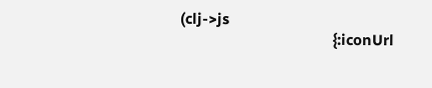(clj->js
                                      {:iconUrl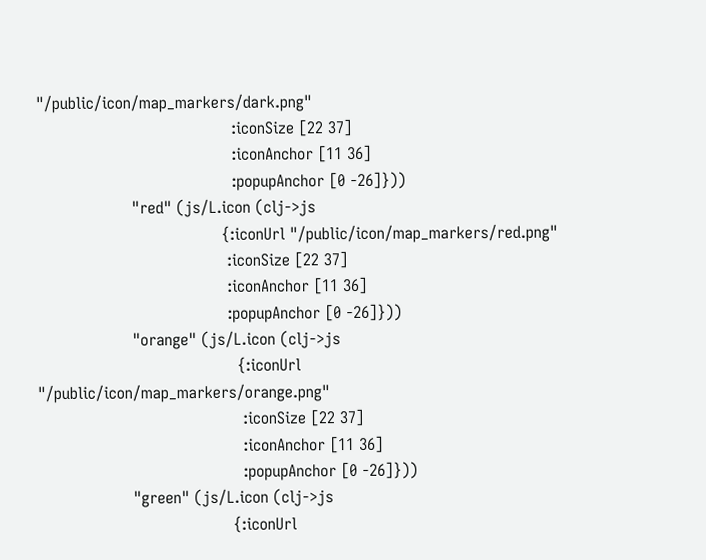"/public/icon/map_markers/dark.png"
                                       :iconSize [22 37]
                                       :iconAnchor [11 36]
                                       :popupAnchor [0 -26]}))
                   "red" (js/L.icon (clj->js
                                     {:iconUrl "/public/icon/map_markers/red.png"
                                      :iconSize [22 37]
                                      :iconAnchor [11 36]
                                      :popupAnchor [0 -26]}))
                   "orange" (js/L.icon (clj->js
                                        {:iconUrl "/public/icon/map_markers/orange.png"
                                         :iconSize [22 37]
                                         :iconAnchor [11 36]
                                         :popupAnchor [0 -26]}))
                   "green" (js/L.icon (clj->js
                                       {:iconUrl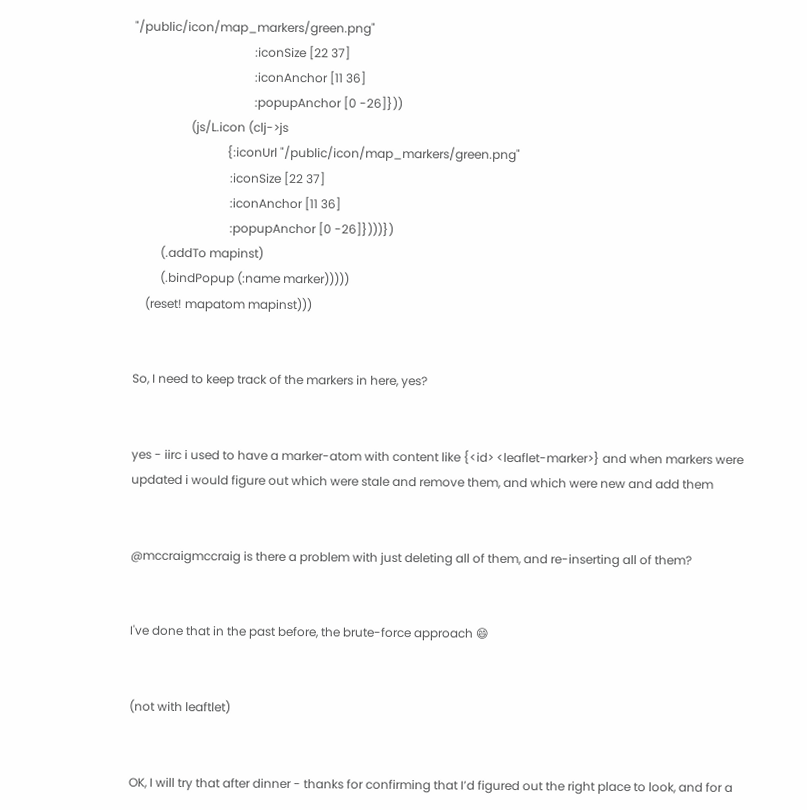"/public/icon/map_markers/green.png"
                                        :iconSize [22 37]
                                        :iconAnchor [11 36]
                                        :popupAnchor [0 -26]}))
                   (js/L.icon (clj->js
                               {:iconUrl "/public/icon/map_markers/green.png"
                                :iconSize [22 37]
                                :iconAnchor [11 36]
                                :popupAnchor [0 -26]})))})
         (.addTo mapinst)
         (.bindPopup (:name marker)))))
    (reset! mapatom mapinst)))


So, I need to keep track of the markers in here, yes?


yes - iirc i used to have a marker-atom with content like {<id> <leaflet-marker>} and when markers were updated i would figure out which were stale and remove them, and which were new and add them


@mccraigmccraig is there a problem with just deleting all of them, and re-inserting all of them?


I've done that in the past before, the brute-force approach 😄


(not with leaftlet)


OK, I will try that after dinner - thanks for confirming that I’d figured out the right place to look, and for a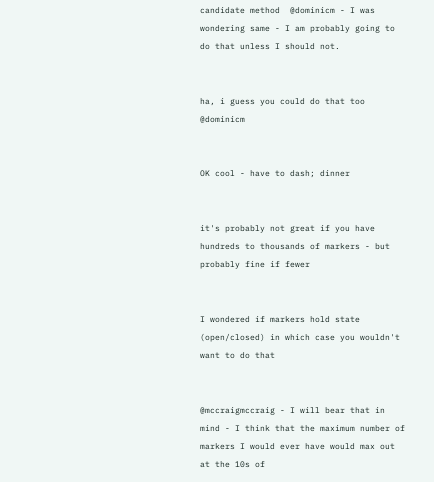candidate method  @dominicm - I was wondering same - I am probably going to do that unless I should not.


ha, i guess you could do that too @dominicm


OK cool - have to dash; dinner


it's probably not great if you have hundreds to thousands of markers - but probably fine if fewer


I wondered if markers hold state (open/closed) in which case you wouldn't want to do that


@mccraigmccraig - I will bear that in mind - I think that the maximum number of markers I would ever have would max out at the 10s of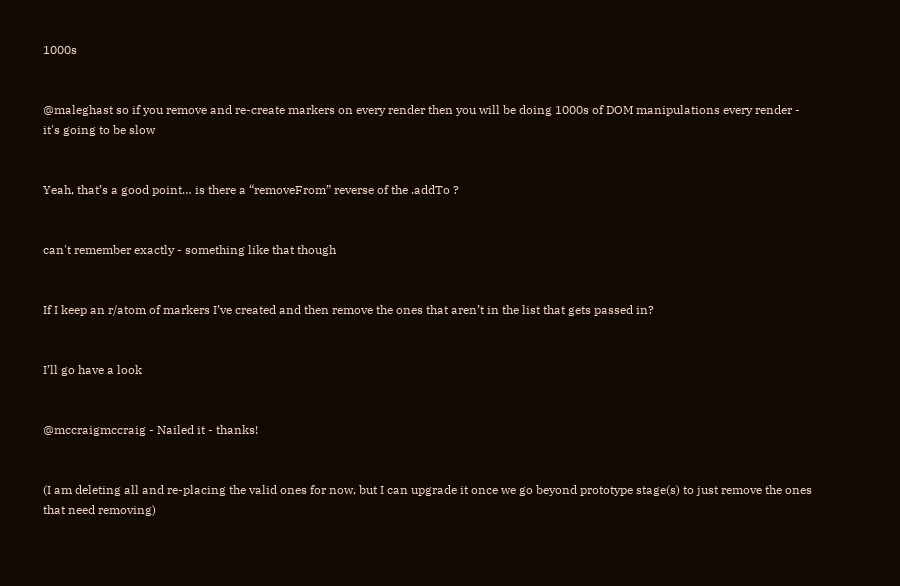1000s


@maleghast so if you remove and re-create markers on every render then you will be doing 1000s of DOM manipulations every render - it's going to be slow


Yeah, that’s a good point… is there a “removeFrom” reverse of the .addTo ?


can't remember exactly - something like that though


If I keep an r/atom of markers I’ve created and then remove the ones that aren’t in the list that gets passed in?


I’ll go have a look


@mccraigmccraig - Nailed it - thanks!


(I am deleting all and re-placing the valid ones for now, but I can upgrade it once we go beyond prototype stage(s) to just remove the ones that need removing)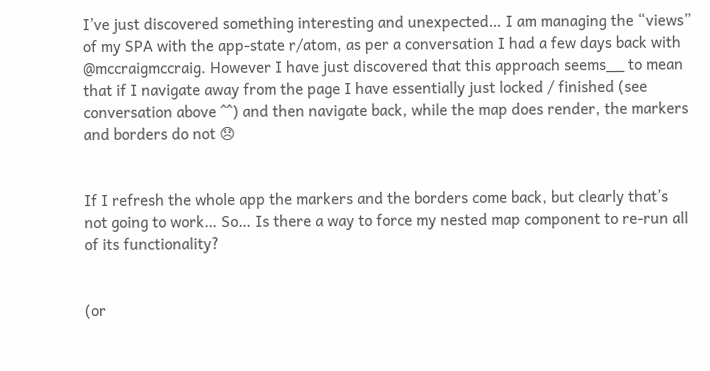I’ve just discovered something interesting and unexpected… I am managing the “views” of my SPA with the app-state r/atom, as per a conversation I had a few days back with @mccraigmccraig. However I have just discovered that this approach seems__ to mean that if I navigate away from the page I have essentially just locked / finished (see conversation above ^^) and then navigate back, while the map does render, the markers and borders do not 😞


If I refresh the whole app the markers and the borders come back, but clearly that’s not going to work… So… Is there a way to force my nested map component to re-run all of its functionality?


(or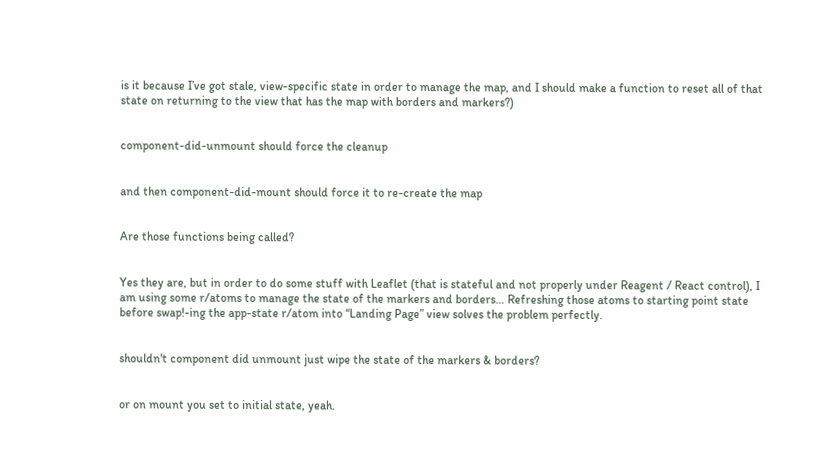is it because I’ve got stale, view-specific state in order to manage the map, and I should make a function to reset all of that state on returning to the view that has the map with borders and markers?)


component-did-unmount should force the cleanup


and then component-did-mount should force it to re-create the map


Are those functions being called?


Yes they are, but in order to do some stuff with Leaflet (that is stateful and not properly under Reagent / React control), I am using some r/atoms to manage the state of the markers and borders… Refreshing those atoms to starting point state before swap!-ing the app-state r/atom into “Landing Page” view solves the problem perfectly.


shouldn't component did unmount just wipe the state of the markers & borders?


or on mount you set to initial state, yeah.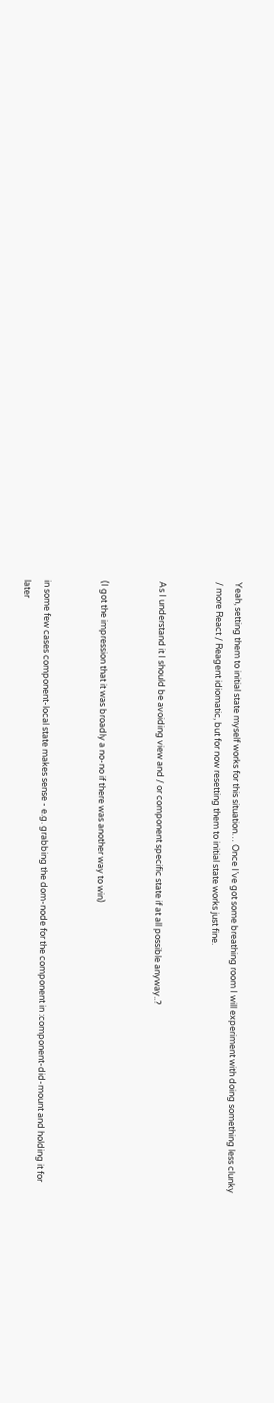Yeah, setting them to initial state myself works for this situation… Once I’ve got some breathing room I will experiment with doing something less clunky / more React / Reagent idiomatic, but for now resetting them to initial state works just fine.


As I understand it I should be avoiding view and / or component specific state if at all possible anyway..?


(I got the impression that it was broadly a no-no if there was another way to win)


in some few cases component-local state makes sense - e.g. grabbing the dom-node for the component in :component-did-mount and holding it for later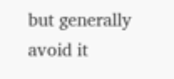but generally avoid it